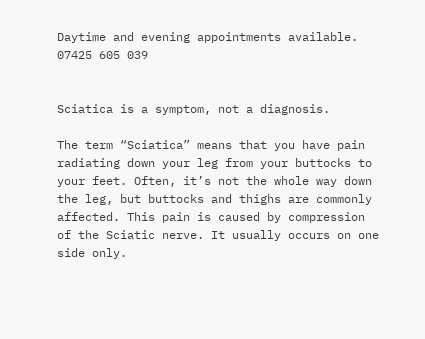Daytime and evening appointments available.  07425 605 039


Sciatica is a symptom, not a diagnosis.

The term “Sciatica” means that you have pain radiating down your leg from your buttocks to your feet. Often, it’s not the whole way down the leg, but buttocks and thighs are commonly affected. This pain is caused by compression of the Sciatic nerve. It usually occurs on one side only.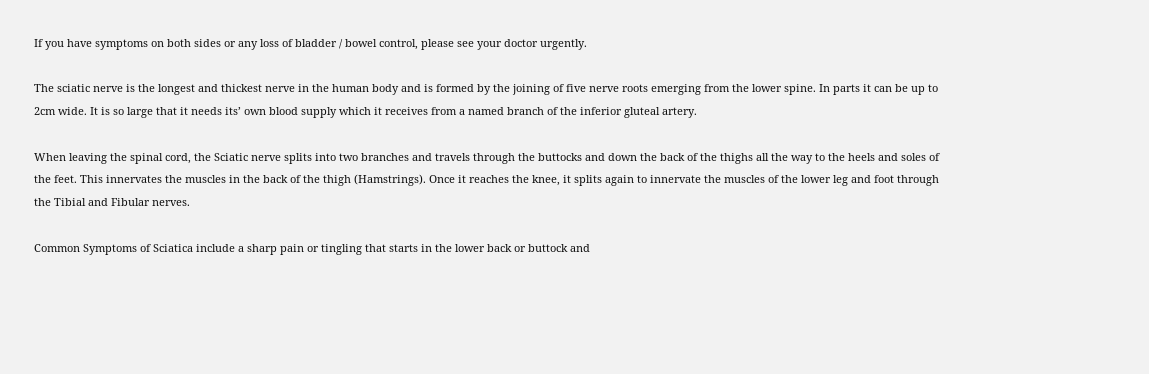If you have symptoms on both sides or any loss of bladder / bowel control, please see your doctor urgently.

The sciatic nerve is the longest and thickest nerve in the human body and is formed by the joining of five nerve roots emerging from the lower spine. In parts it can be up to 2cm wide. It is so large that it needs its’ own blood supply which it receives from a named branch of the inferior gluteal artery.

When leaving the spinal cord, the Sciatic nerve splits into two branches and travels through the buttocks and down the back of the thighs all the way to the heels and soles of the feet. This innervates the muscles in the back of the thigh (Hamstrings). Once it reaches the knee, it splits again to innervate the muscles of the lower leg and foot through the Tibial and Fibular nerves.

Common Symptoms of Sciatica include a sharp pain or tingling that starts in the lower back or buttock and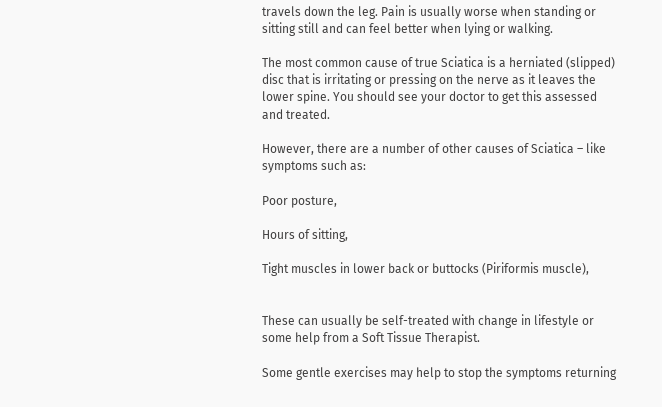travels down the leg. Pain is usually worse when standing or sitting still and can feel better when lying or walking.

The most common cause of true Sciatica is a herniated (slipped) disc that is irritating or pressing on the nerve as it leaves the lower spine. You should see your doctor to get this assessed and treated.

However, there are a number of other causes of Sciatica – like symptoms such as:

Poor posture,

Hours of sitting,

Tight muscles in lower back or buttocks (Piriformis muscle),


These can usually be self-treated with change in lifestyle or some help from a Soft Tissue Therapist.

Some gentle exercises may help to stop the symptoms returning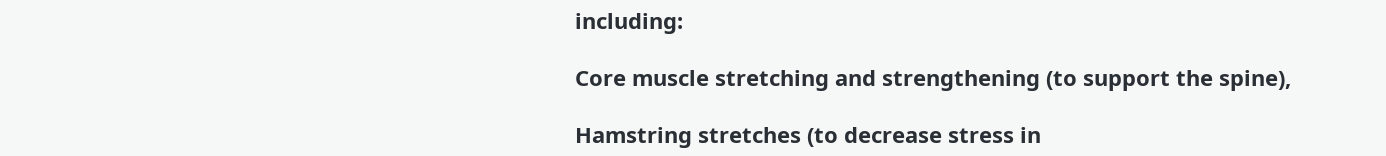including:

Core muscle stretching and strengthening (to support the spine),

Hamstring stretches (to decrease stress in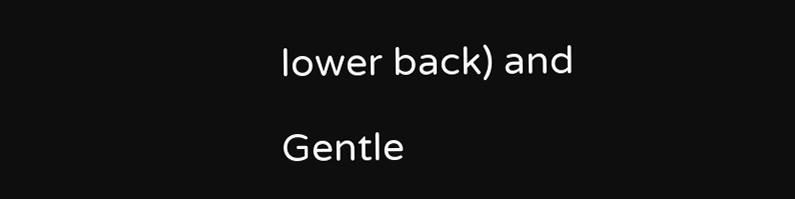lower back) and

Gentle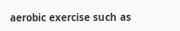aerobic exercise such as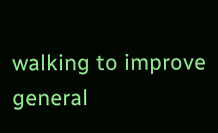walking to improve general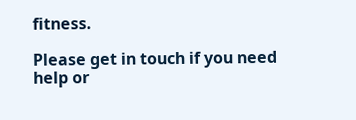fitness.

Please get in touch if you need help or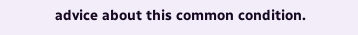advice about this common condition.